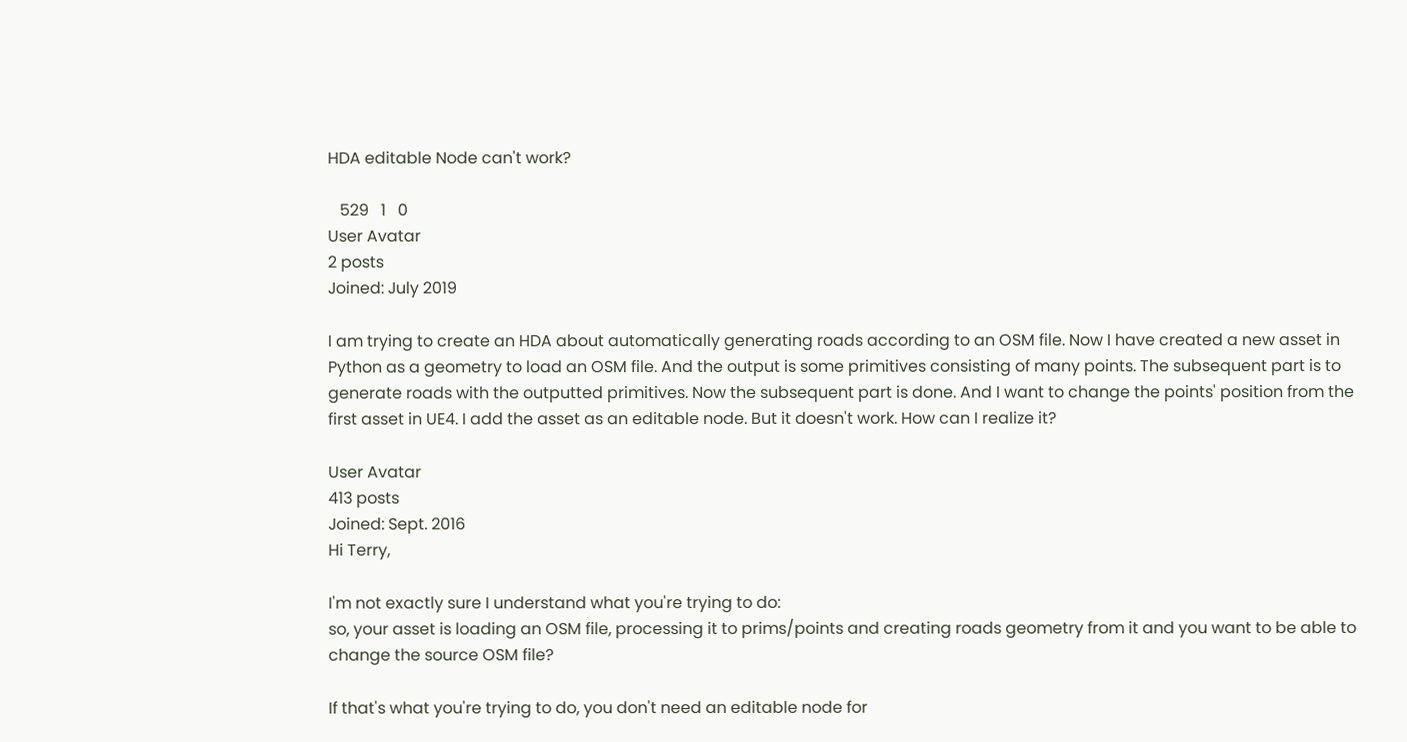HDA editable Node can't work?

   529   1   0
User Avatar
2 posts
Joined: July 2019

I am trying to create an HDA about automatically generating roads according to an OSM file. Now I have created a new asset in Python as a geometry to load an OSM file. And the output is some primitives consisting of many points. The subsequent part is to generate roads with the outputted primitives. Now the subsequent part is done. And I want to change the points' position from the first asset in UE4. I add the asset as an editable node. But it doesn't work. How can I realize it?

User Avatar
413 posts
Joined: Sept. 2016
Hi Terry,

I'm not exactly sure I understand what you're trying to do:
so, your asset is loading an OSM file, processing it to prims/points and creating roads geometry from it and you want to be able to change the source OSM file?

If that's what you're trying to do, you don't need an editable node for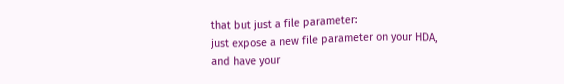that but just a file parameter:
just expose a new file parameter on your HDA, and have your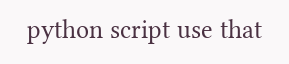python script use that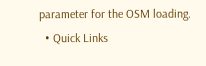parameter for the OSM loading.
  • Quick Links